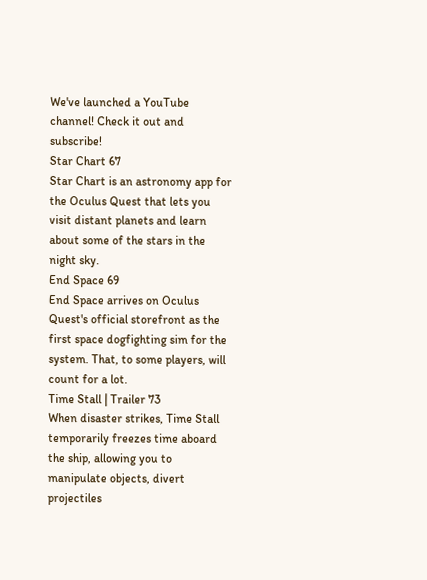We've launched a YouTube channel! Check it out and subscribe!
Star Chart 67
Star Chart is an astronomy app for the Oculus Quest that lets you visit distant planets and learn about some of the stars in the night sky.
End Space 69
End Space arrives on Oculus Quest's official storefront as the first space dogfighting sim for the system. That, to some players, will count for a lot.
Time Stall | Trailer 73
When disaster strikes, Time Stall temporarily freezes time aboard the ship, allowing you to manipulate objects, divert projectiles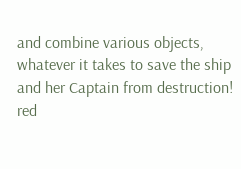and combine various objects, whatever it takes to save the ship and her Captain from destruction!
red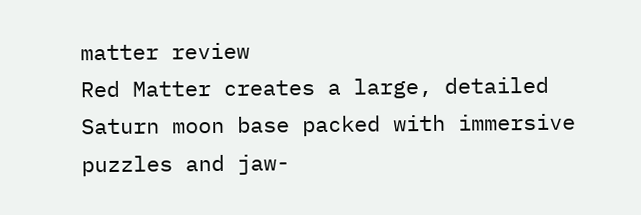matter review
Red Matter creates a large, detailed Saturn moon base packed with immersive puzzles and jaw-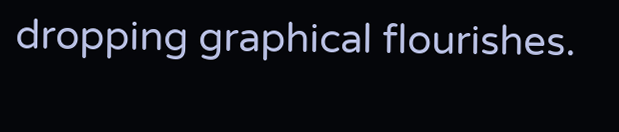dropping graphical flourishes.